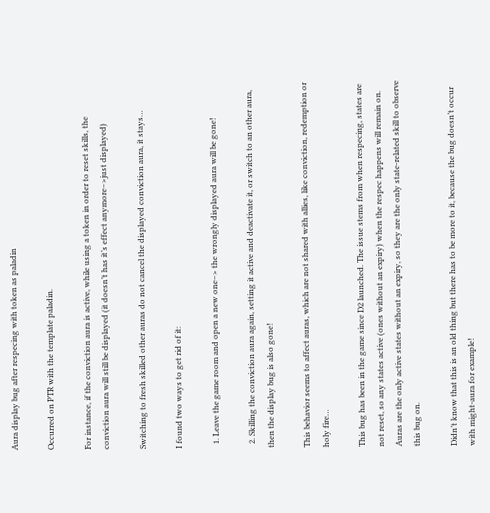Aura display bug after respecing with token as paladin

Occurred on PTR with the template paladin.

For instance, if the conviction aura is active, while using a token in order to reset skills, the conviction aura will still be displayed (it doesn’t has it’s effect anymore–>just displayed)

Switching to fresh skilled other auras do not cancel the displayed conviction aura, it stays…

I found two ways to get rid of it:

  1. Leave the game room and open a new one–> the wrongly displayed aura will be gone!

  2. Skilling the conviction aura again, setting it active and deactivate it, or switch to an other aura, then the display bug is also gone!

This behavior seems to affect auras, which are not shared with allies, like conviction, redemption or holy fire…

This bug has been in the game since D2 launched. The issue stems from when respecing, states are not reset, so any states active (ones without an expiry) when the respec happens will remain on. Auras are the only active states without an expiry, so they are the only state-related skill to observe this bug on.

Didn’t know that this is an old thing but there has to be more to it, because the bug doesn’t occur with might-aura for example!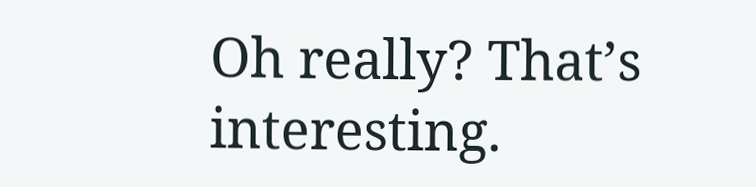Oh really? That’s interesting.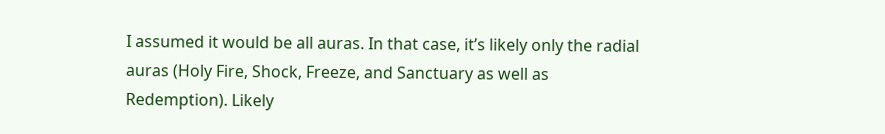I assumed it would be all auras. In that case, it’s likely only the radial auras (Holy Fire, Shock, Freeze, and Sanctuary as well as Redemption). Likely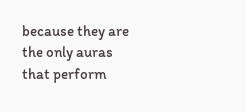because they are the only auras that perform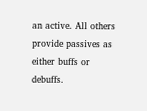an active. All others provide passives as either buffs or debuffs.